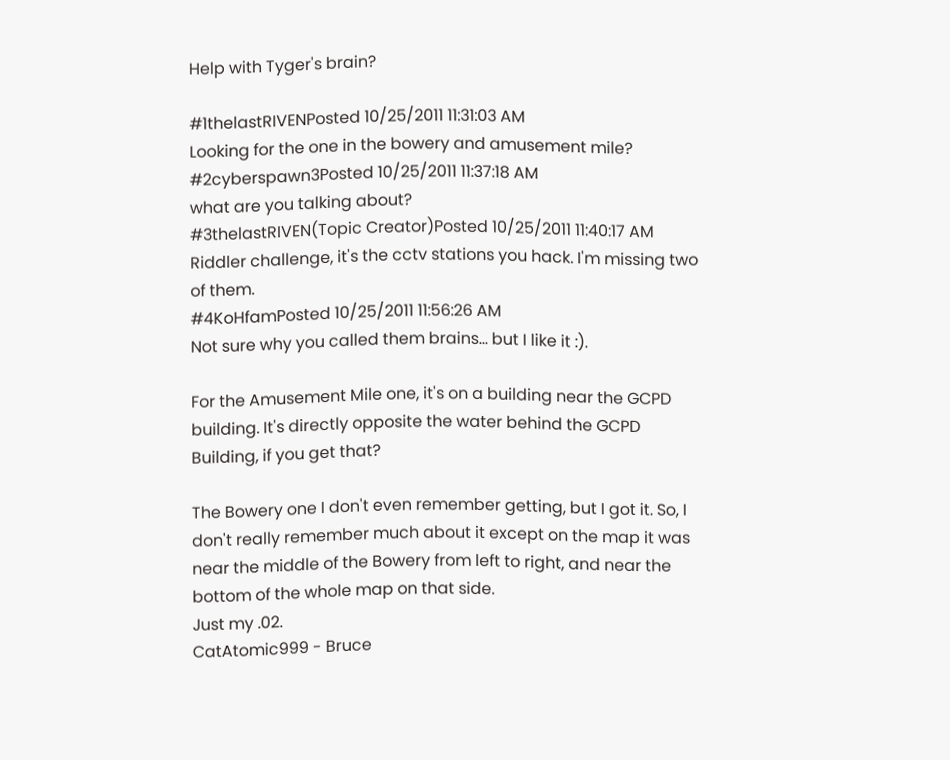Help with Tyger's brain?

#1thelastRIVENPosted 10/25/2011 11:31:03 AM
Looking for the one in the bowery and amusement mile?
#2cyberspawn3Posted 10/25/2011 11:37:18 AM
what are you talking about?
#3thelastRIVEN(Topic Creator)Posted 10/25/2011 11:40:17 AM
Riddler challenge, it's the cctv stations you hack. I'm missing two of them.
#4KoHfamPosted 10/25/2011 11:56:26 AM
Not sure why you called them brains... but I like it :).

For the Amusement Mile one, it's on a building near the GCPD building. It's directly opposite the water behind the GCPD Building, if you get that?

The Bowery one I don't even remember getting, but I got it. So, I don't really remember much about it except on the map it was near the middle of the Bowery from left to right, and near the bottom of the whole map on that side.
Just my .02.
CatAtomic999 - Bruce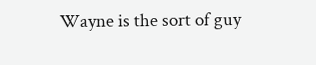Wayne is the sort of guy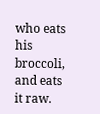who eats his broccoli, and eats it raw.